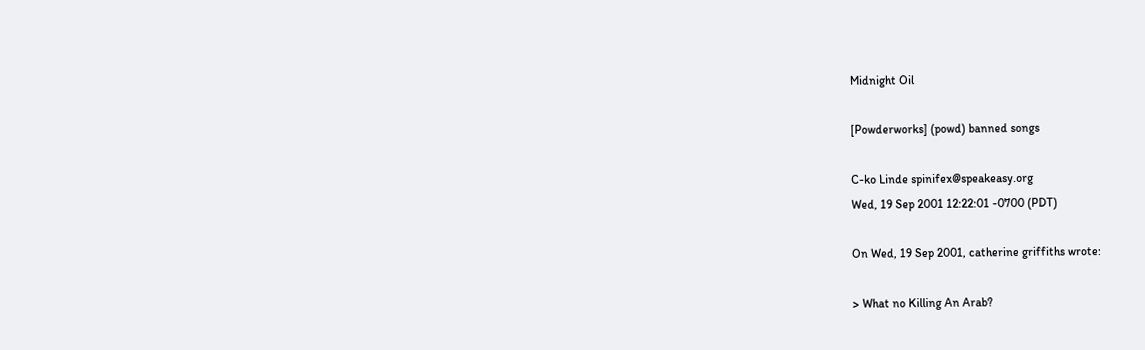Midnight Oil

[Powderworks] (powd) banned songs

C-ko Linde spinifex@speakeasy.org
Wed, 19 Sep 2001 12:22:01 -0700 (PDT)

On Wed, 19 Sep 2001, catherine griffiths wrote:

> What no Killing An Arab?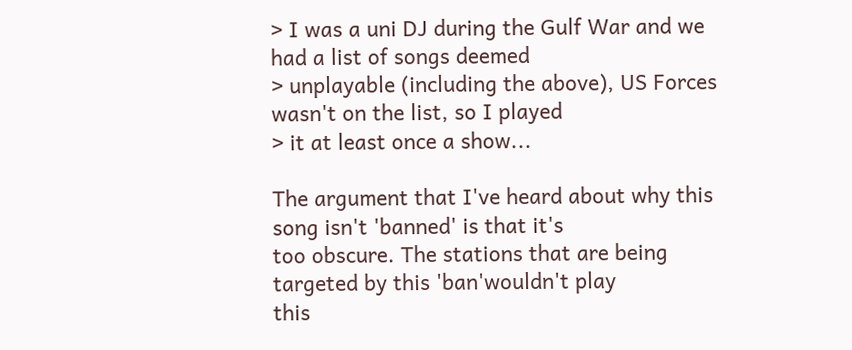> I was a uni DJ during the Gulf War and we had a list of songs deemed
> unplayable (including the above), US Forces wasn't on the list, so I played
> it at least once a show...

The argument that I've heard about why this song isn't 'banned' is that it's
too obscure. The stations that are being targeted by this 'ban'wouldn't play
this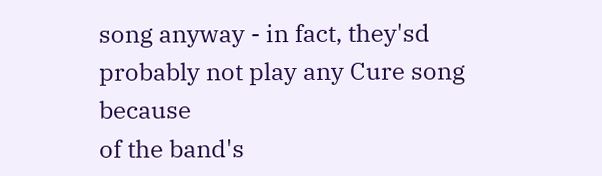song anyway - in fact, they'sd probably not play any Cure song because
of the band's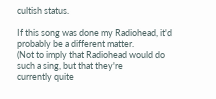cultish status.

If this song was done my Radiohead, it'd probably be a different matter.
(Not to imply that Radiohead would do such a sing, but that they're
currently quite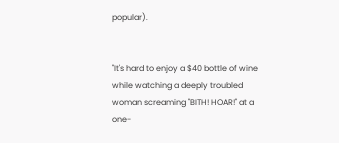popular).


"It's hard to enjoy a $40 bottle of wine while watching a deeply troubled
woman screaming "BITH! HOAR!" at a one-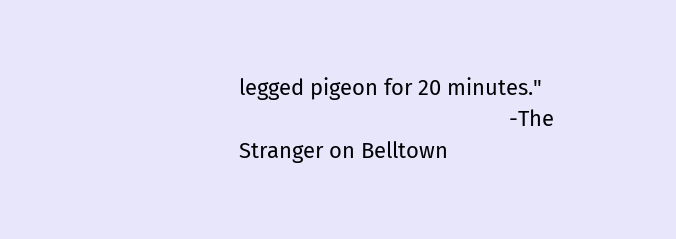legged pigeon for 20 minutes."
                                             -The Stranger on Belltown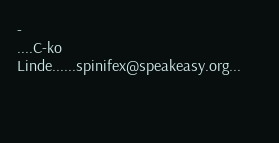-
....C-ko Linde......spinifex@speakeasy.org...